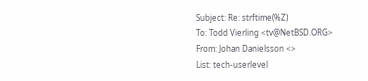Subject: Re: strftime(%Z)
To: Todd Vierling <tv@NetBSD.ORG>
From: Johan Danielsson <>
List: tech-userlevel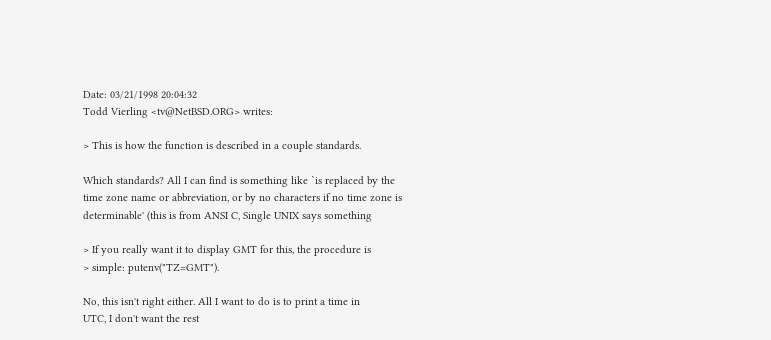Date: 03/21/1998 20:04:32
Todd Vierling <tv@NetBSD.ORG> writes:

> This is how the function is described in a couple standards.

Which standards? All I can find is something like `is replaced by the
time zone name or abbreviation, or by no characters if no time zone is
determinable' (this is from ANSI C, Single UNIX says something

> If you really want it to display GMT for this, the procedure is
> simple: putenv("TZ=GMT").

No, this isn't right either. All I want to do is to print a time in
UTC, I don't want the rest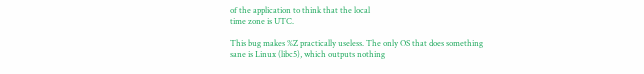of the application to think that the local
time zone is UTC.

This bug makes %Z practically useless. The only OS that does something
sane is Linux (libc5), which outputs nothing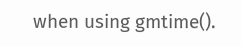when using gmtime().